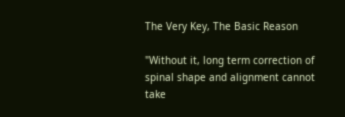The Very Key, The Basic Reason

"Without it, long term correction of spinal shape and alignment cannot take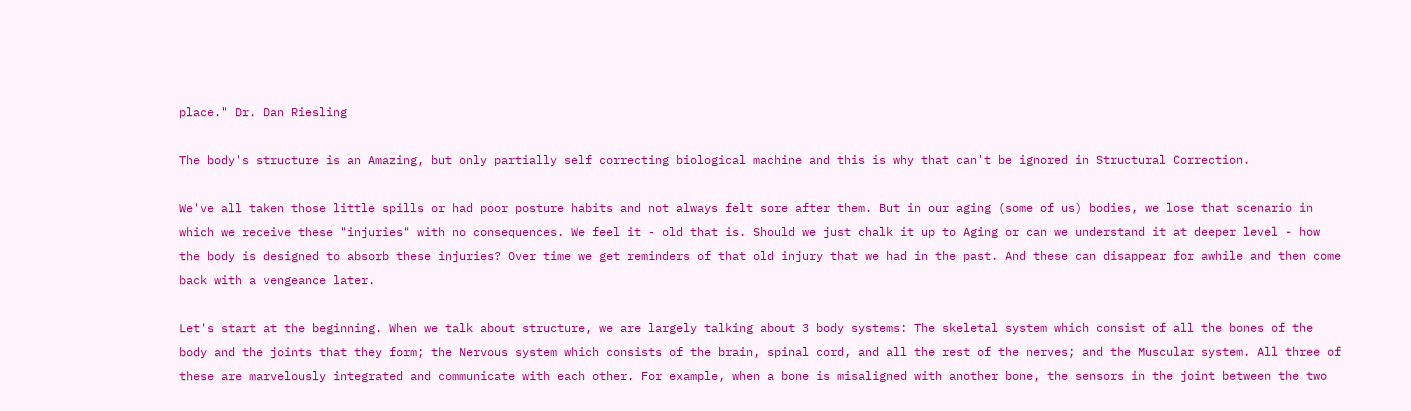place." Dr. Dan Riesling

The body's structure is an Amazing, but only partially self correcting biological machine and this is why that can't be ignored in Structural Correction.

We've all taken those little spills or had poor posture habits and not always felt sore after them. But in our aging (some of us) bodies, we lose that scenario in which we receive these "injuries" with no consequences. We feel it - old that is. Should we just chalk it up to Aging or can we understand it at deeper level - how the body is designed to absorb these injuries? Over time we get reminders of that old injury that we had in the past. And these can disappear for awhile and then come back with a vengeance later.

Let's start at the beginning. When we talk about structure, we are largely talking about 3 body systems: The skeletal system which consist of all the bones of the body and the joints that they form; the Nervous system which consists of the brain, spinal cord, and all the rest of the nerves; and the Muscular system. All three of these are marvelously integrated and communicate with each other. For example, when a bone is misaligned with another bone, the sensors in the joint between the two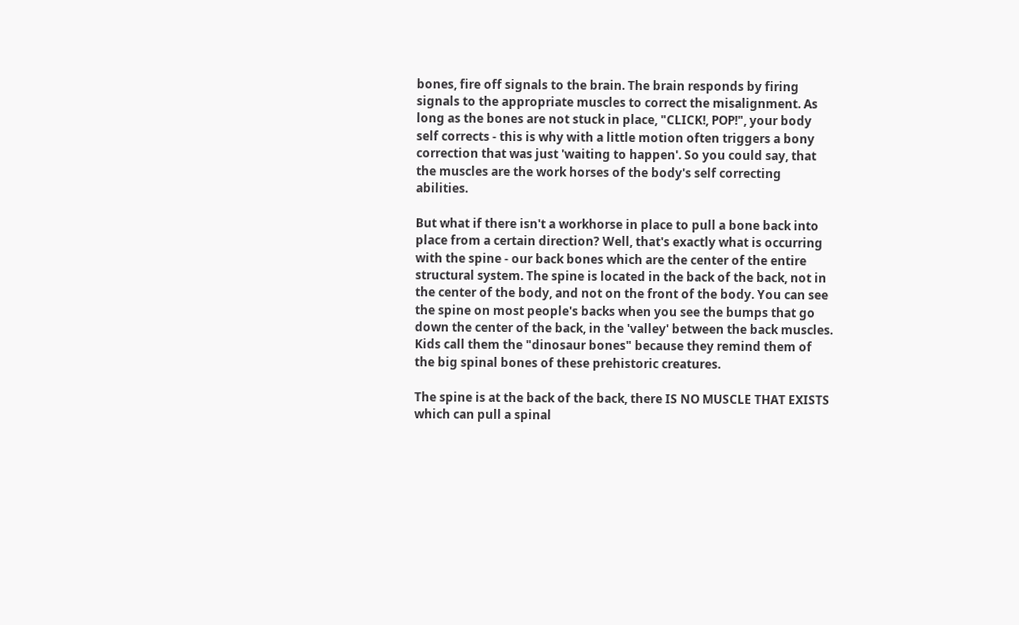bones, fire off signals to the brain. The brain responds by firing signals to the appropriate muscles to correct the misalignment. As long as the bones are not stuck in place, "CLICK!, POP!", your body self corrects - this is why with a little motion often triggers a bony correction that was just 'waiting to happen'. So you could say, that the muscles are the work horses of the body's self correcting abilities.

But what if there isn't a workhorse in place to pull a bone back into place from a certain direction? Well, that's exactly what is occurring with the spine - our back bones which are the center of the entire structural system. The spine is located in the back of the back, not in the center of the body, and not on the front of the body. You can see the spine on most people's backs when you see the bumps that go down the center of the back, in the 'valley' between the back muscles. Kids call them the "dinosaur bones" because they remind them of the big spinal bones of these prehistoric creatures.

The spine is at the back of the back, there IS NO MUSCLE THAT EXISTS which can pull a spinal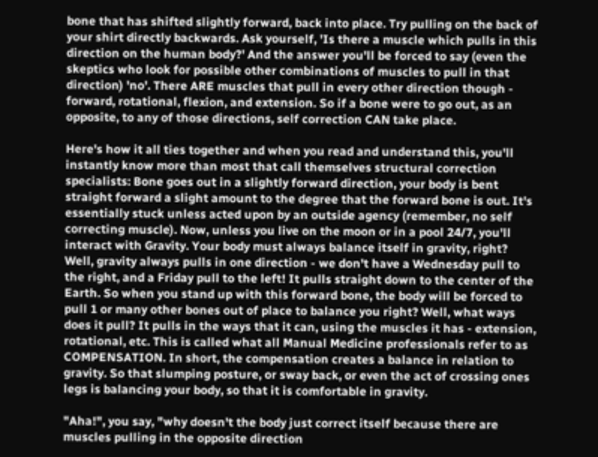bone that has shifted slightly forward, back into place. Try pulling on the back of your shirt directly backwards. Ask yourself, 'Is there a muscle which pulls in this direction on the human body?' And the answer you'll be forced to say (even the skeptics who look for possible other combinations of muscles to pull in that direction) 'no'. There ARE muscles that pull in every other direction though - forward, rotational, flexion, and extension. So if a bone were to go out, as an opposite, to any of those directions, self correction CAN take place.

Here's how it all ties together and when you read and understand this, you'll instantly know more than most that call themselves structural correction specialists: Bone goes out in a slightly forward direction, your body is bent straight forward a slight amount to the degree that the forward bone is out. It's essentially stuck unless acted upon by an outside agency (remember, no self correcting muscle). Now, unless you live on the moon or in a pool 24/7, you'll interact with Gravity. Your body must always balance itself in gravity, right? Well, gravity always pulls in one direction - we don't have a Wednesday pull to the right, and a Friday pull to the left! It pulls straight down to the center of the Earth. So when you stand up with this forward bone, the body will be forced to pull 1 or many other bones out of place to balance you right? Well, what ways does it pull? It pulls in the ways that it can, using the muscles it has - extension, rotational, etc. This is called what all Manual Medicine professionals refer to as COMPENSATION. In short, the compensation creates a balance in relation to gravity. So that slumping posture, or sway back, or even the act of crossing ones legs is balancing your body, so that it is comfortable in gravity.

"Aha!", you say, "why doesn't the body just correct itself because there are muscles pulling in the opposite direction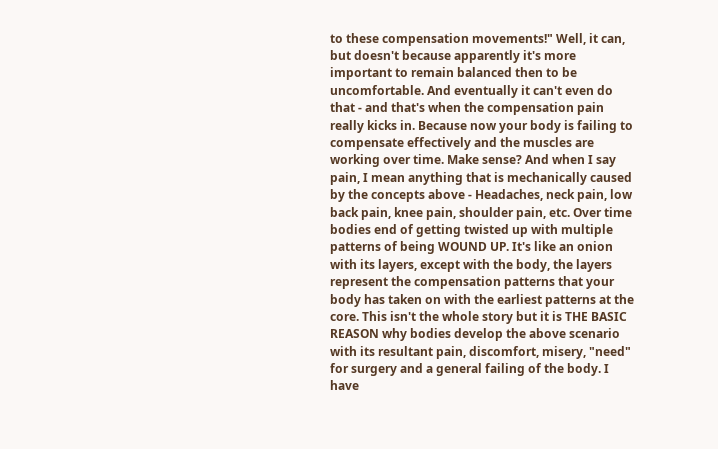to these compensation movements!" Well, it can, but doesn't because apparently it's more important to remain balanced then to be uncomfortable. And eventually it can't even do that - and that's when the compensation pain really kicks in. Because now your body is failing to compensate effectively and the muscles are working over time. Make sense? And when I say pain, I mean anything that is mechanically caused by the concepts above - Headaches, neck pain, low back pain, knee pain, shoulder pain, etc. Over time bodies end of getting twisted up with multiple patterns of being WOUND UP. It's like an onion with its layers, except with the body, the layers represent the compensation patterns that your body has taken on with the earliest patterns at the core. This isn't the whole story but it is THE BASIC REASON why bodies develop the above scenario with its resultant pain, discomfort, misery, "need" for surgery and a general failing of the body. I have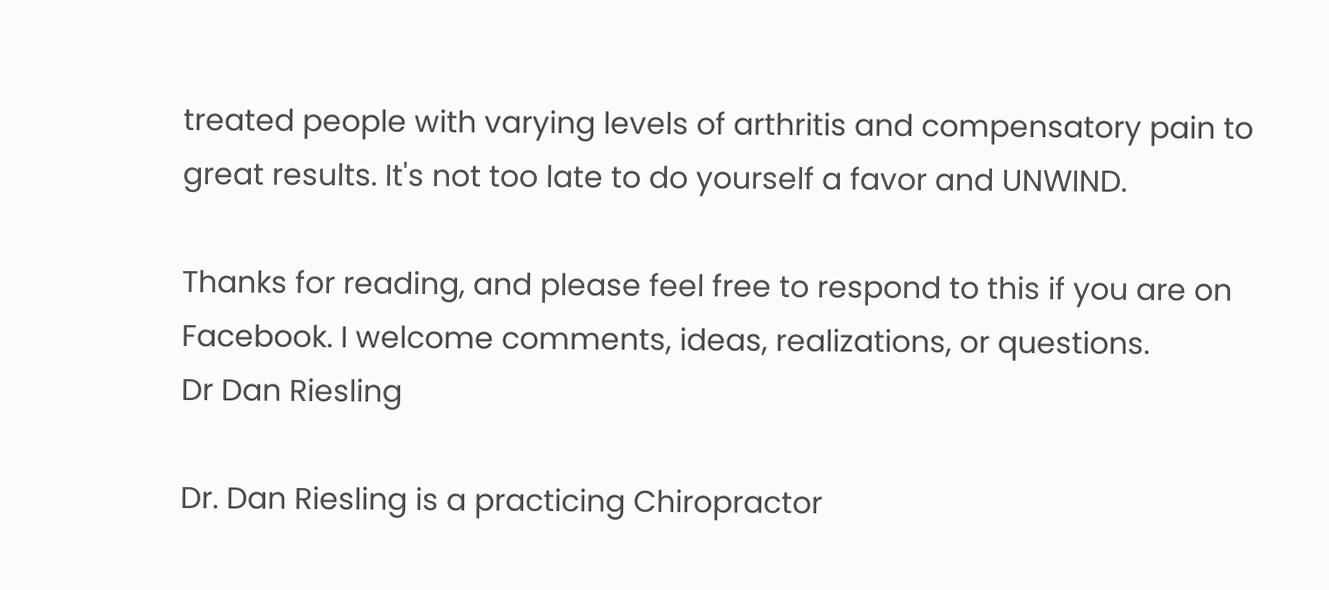treated people with varying levels of arthritis and compensatory pain to great results. It's not too late to do yourself a favor and UNWIND.

Thanks for reading, and please feel free to respond to this if you are on Facebook. I welcome comments, ideas, realizations, or questions.
Dr Dan Riesling

Dr. Dan Riesling is a practicing Chiropractor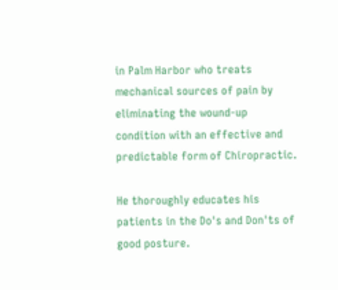in Palm Harbor who treats mechanical sources of pain by eliminating the wound-up condition with an effective and predictable form of Chiropractic.

He thoroughly educates his patients in the Do's and Don'ts of good posture.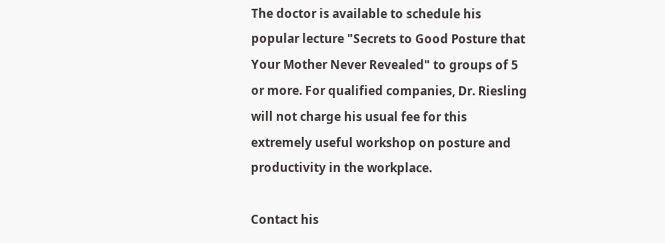The doctor is available to schedule his popular lecture "Secrets to Good Posture that Your Mother Never Revealed" to groups of 5 or more. For qualified companies, Dr. Riesling will not charge his usual fee for this extremely useful workshop on posture and productivity in the workplace.

Contact his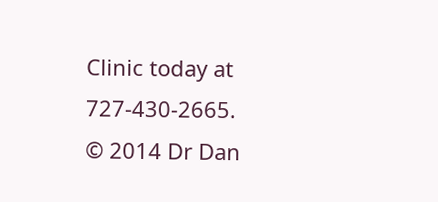Clinic today at 727-430-2665.
© 2014 Dr Dan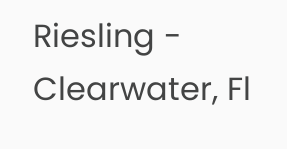Riesling - Clearwater, Fl